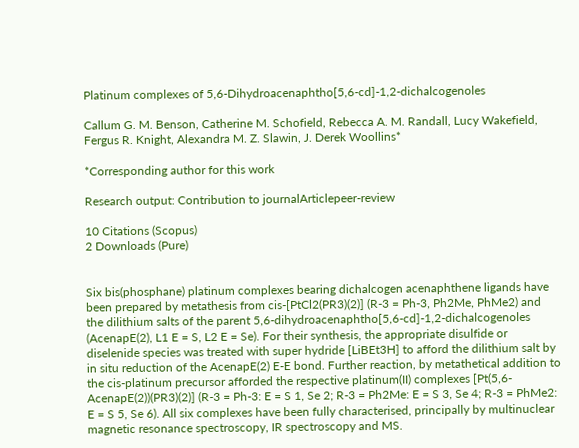Platinum complexes of 5,6-Dihydroacenaphtho[5,6-cd]-1,2-dichalcogenoles

Callum G. M. Benson, Catherine M. Schofield, Rebecca A. M. Randall, Lucy Wakefield, Fergus R. Knight, Alexandra M. Z. Slawin, J. Derek Woollins*

*Corresponding author for this work

Research output: Contribution to journalArticlepeer-review

10 Citations (Scopus)
2 Downloads (Pure)


Six bis(phosphane) platinum complexes bearing dichalcogen acenaphthene ligands have been prepared by metathesis from cis-[PtCl2(PR3)(2)] (R-3 = Ph-3, Ph2Me, PhMe2) and the dilithium salts of the parent 5,6-dihydroacenaphtho[5,6-cd]-1,2-dichalcogenoles (AcenapE(2), L1 E = S, L2 E = Se). For their synthesis, the appropriate disulfide or diselenide species was treated with super hydride [LiBEt3H] to afford the dilithium salt by in situ reduction of the AcenapE(2) E-E bond. Further reaction, by metathetical addition to the cis-platinum precursor afforded the respective platinum(II) complexes [Pt(5,6-AcenapE(2))(PR3)(2)] (R-3 = Ph-3: E = S 1, Se 2; R-3 = Ph2Me: E = S 3, Se 4; R-3 = PhMe2: E = S 5, Se 6). All six complexes have been fully characterised, principally by multinuclear magnetic resonance spectroscopy, IR spectroscopy and MS.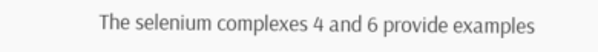The selenium complexes 4 and 6 provide examples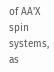of AA'X spin systems, as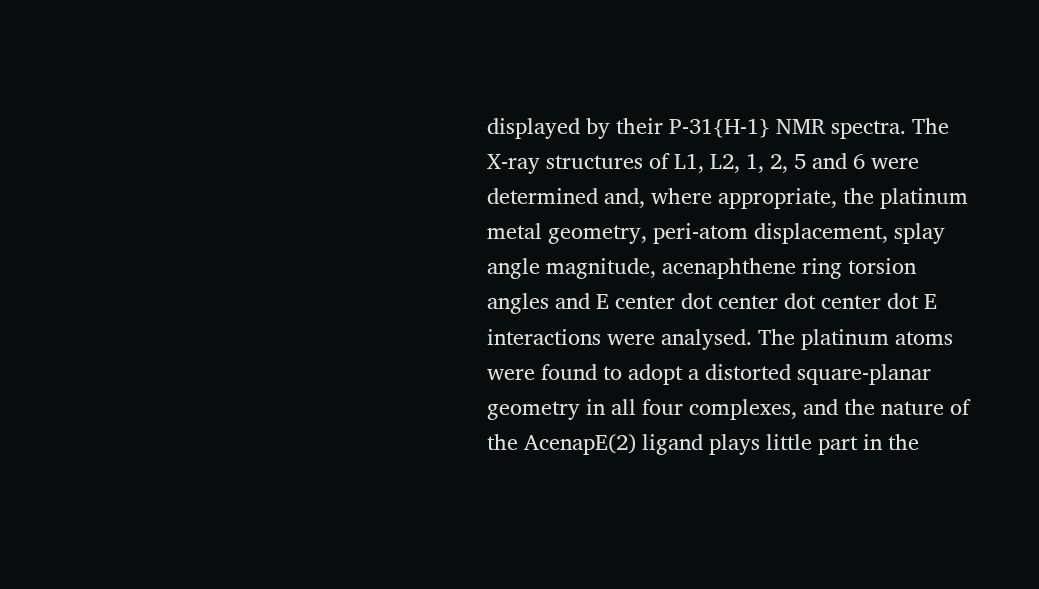displayed by their P-31{H-1} NMR spectra. The X-ray structures of L1, L2, 1, 2, 5 and 6 were determined and, where appropriate, the platinum metal geometry, peri-atom displacement, splay angle magnitude, acenaphthene ring torsion angles and E center dot center dot center dot E interactions were analysed. The platinum atoms were found to adopt a distorted square-planar geometry in all four complexes, and the nature of the AcenapE(2) ligand plays little part in the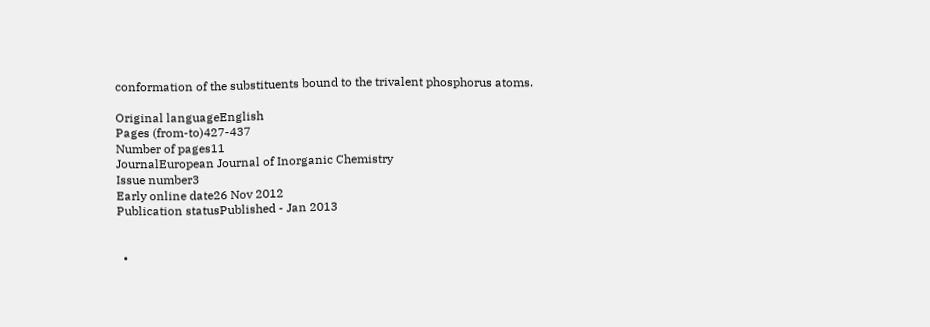conformation of the substituents bound to the trivalent phosphorus atoms.

Original languageEnglish
Pages (from-to)427-437
Number of pages11
JournalEuropean Journal of Inorganic Chemistry
Issue number3
Early online date26 Nov 2012
Publication statusPublished - Jan 2013


  •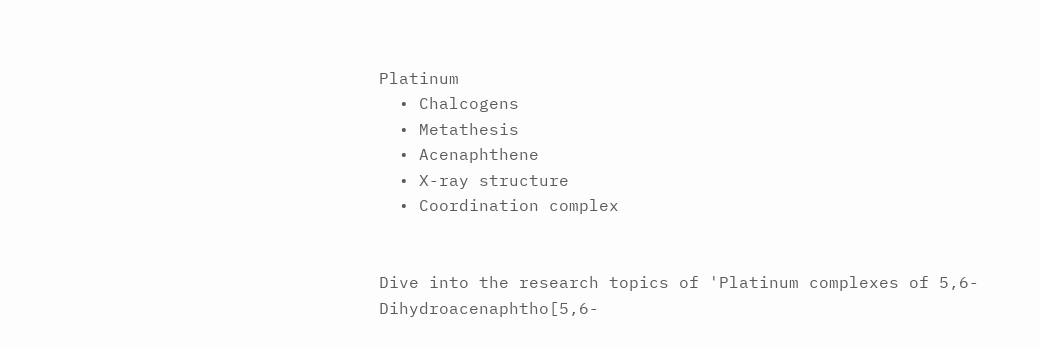Platinum
  • Chalcogens
  • Metathesis
  • Acenaphthene
  • X-ray structure
  • Coordination complex


Dive into the research topics of 'Platinum complexes of 5,6-Dihydroacenaphtho[5,6-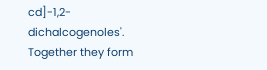cd]-1,2-dichalcogenoles'. Together they form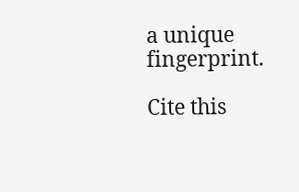a unique fingerprint.

Cite this